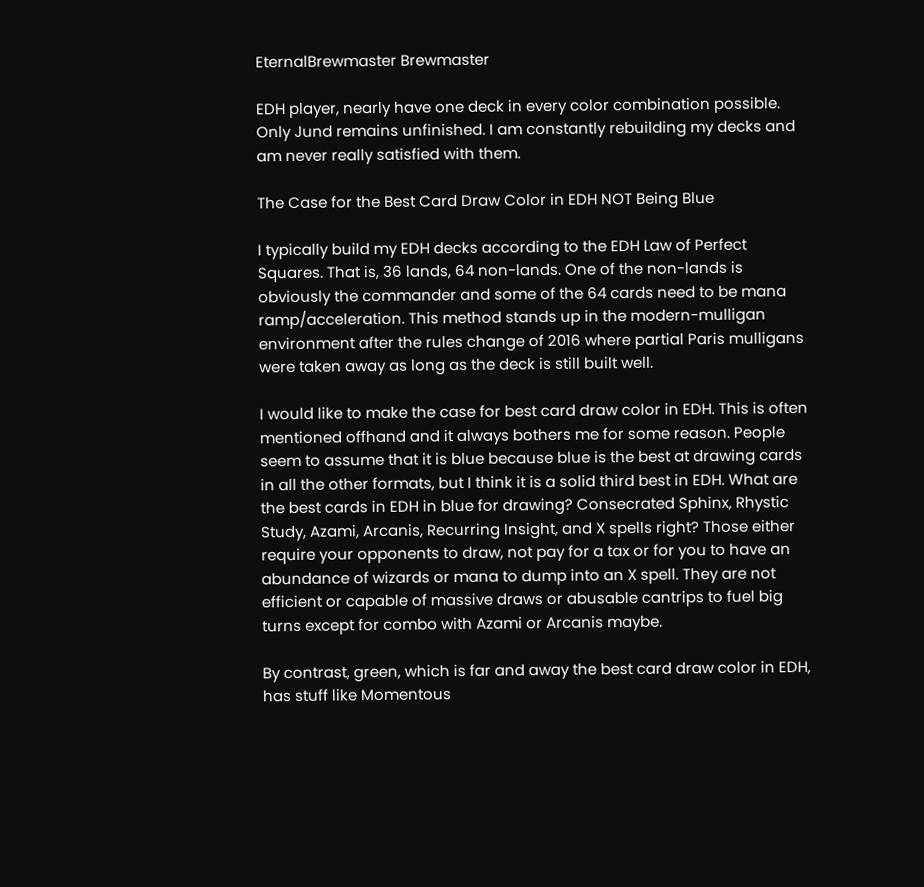EternalBrewmaster Brewmaster

EDH player, nearly have one deck in every color combination possible. Only Jund remains unfinished. I am constantly rebuilding my decks and am never really satisfied with them.

The Case for the Best Card Draw Color in EDH NOT Being Blue

I typically build my EDH decks according to the EDH Law of Perfect Squares. That is, 36 lands, 64 non-lands. One of the non-lands is obviously the commander and some of the 64 cards need to be mana ramp/acceleration. This method stands up in the modern-mulligan environment after the rules change of 2016 where partial Paris mulligans were taken away as long as the deck is still built well.

I would like to make the case for best card draw color in EDH. This is often mentioned offhand and it always bothers me for some reason. People seem to assume that it is blue because blue is the best at drawing cards in all the other formats, but I think it is a solid third best in EDH. What are the best cards in EDH in blue for drawing? Consecrated Sphinx, Rhystic Study, Azami, Arcanis, Recurring Insight, and X spells right? Those either require your opponents to draw, not pay for a tax or for you to have an abundance of wizards or mana to dump into an X spell. They are not efficient or capable of massive draws or abusable cantrips to fuel big turns except for combo with Azami or Arcanis maybe.

By contrast, green, which is far and away the best card draw color in EDH, has stuff like Momentous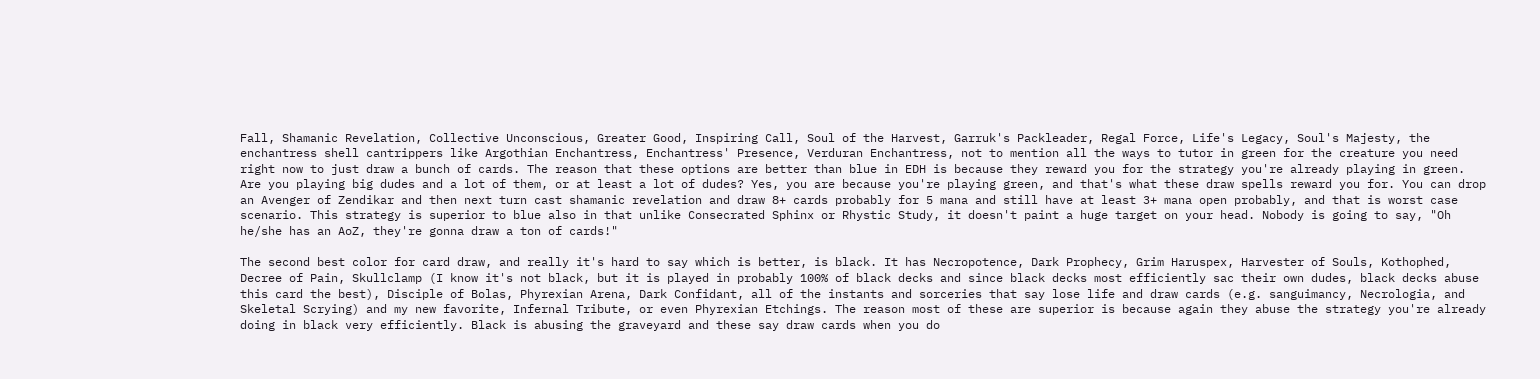Fall, Shamanic Revelation, Collective Unconscious, Greater Good, Inspiring Call, Soul of the Harvest, Garruk's Packleader, Regal Force, Life's Legacy, Soul's Majesty, the enchantress shell cantrippers like Argothian Enchantress, Enchantress' Presence, Verduran Enchantress, not to mention all the ways to tutor in green for the creature you need right now to just draw a bunch of cards. The reason that these options are better than blue in EDH is because they reward you for the strategy you're already playing in green. Are you playing big dudes and a lot of them, or at least a lot of dudes? Yes, you are because you're playing green, and that's what these draw spells reward you for. You can drop an Avenger of Zendikar and then next turn cast shamanic revelation and draw 8+ cards probably for 5 mana and still have at least 3+ mana open probably, and that is worst case scenario. This strategy is superior to blue also in that unlike Consecrated Sphinx or Rhystic Study, it doesn't paint a huge target on your head. Nobody is going to say, "Oh he/she has an AoZ, they're gonna draw a ton of cards!"

The second best color for card draw, and really it's hard to say which is better, is black. It has Necropotence, Dark Prophecy, Grim Haruspex, Harvester of Souls, Kothophed, Decree of Pain, Skullclamp (I know it's not black, but it is played in probably 100% of black decks and since black decks most efficiently sac their own dudes, black decks abuse this card the best), Disciple of Bolas, Phyrexian Arena, Dark Confidant, all of the instants and sorceries that say lose life and draw cards (e.g. sanguimancy, Necrologia, and Skeletal Scrying) and my new favorite, Infernal Tribute, or even Phyrexian Etchings. The reason most of these are superior is because again they abuse the strategy you're already doing in black very efficiently. Black is abusing the graveyard and these say draw cards when you do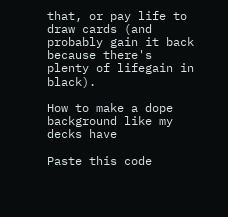that, or pay life to draw cards (and probably gain it back because there's plenty of lifegain in black).

How to make a dope background like my decks have

Paste this code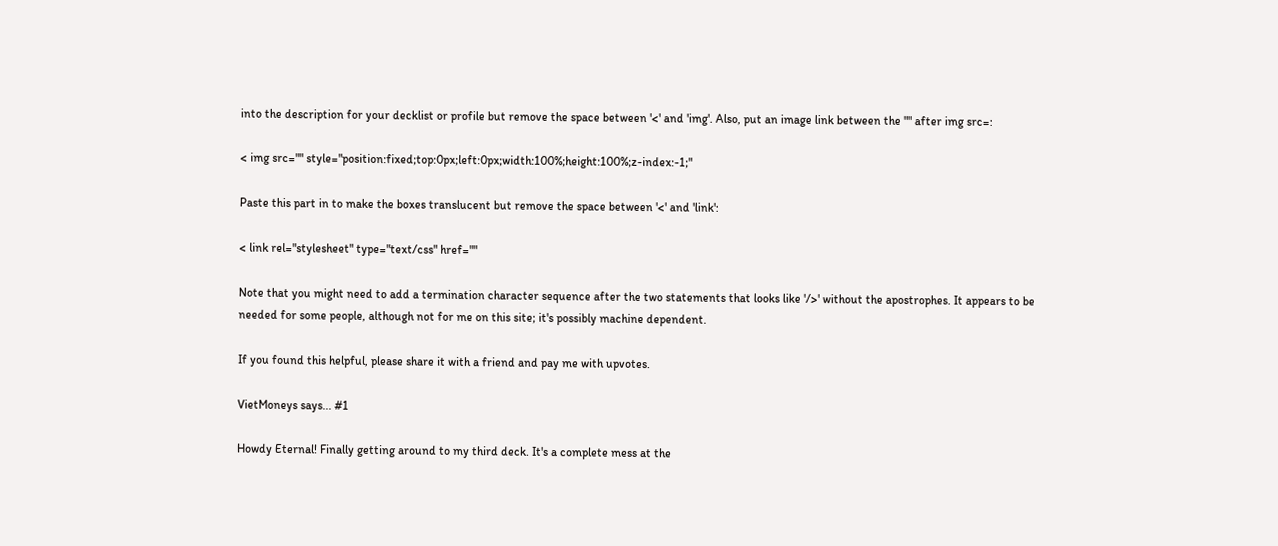into the description for your decklist or profile but remove the space between '<' and 'img'. Also, put an image link between the "" after img src=:

< img src="" style="position:fixed;top:0px;left:0px;width:100%;height:100%;z-index:-1;"

Paste this part in to make the boxes translucent but remove the space between '<' and 'link':

< link rel="stylesheet" type="text/css" href=""

Note that you might need to add a termination character sequence after the two statements that looks like '/>' without the apostrophes. It appears to be needed for some people, although not for me on this site; it's possibly machine dependent.

If you found this helpful, please share it with a friend and pay me with upvotes.

VietMoneys says... #1

Howdy Eternal! Finally getting around to my third deck. It's a complete mess at the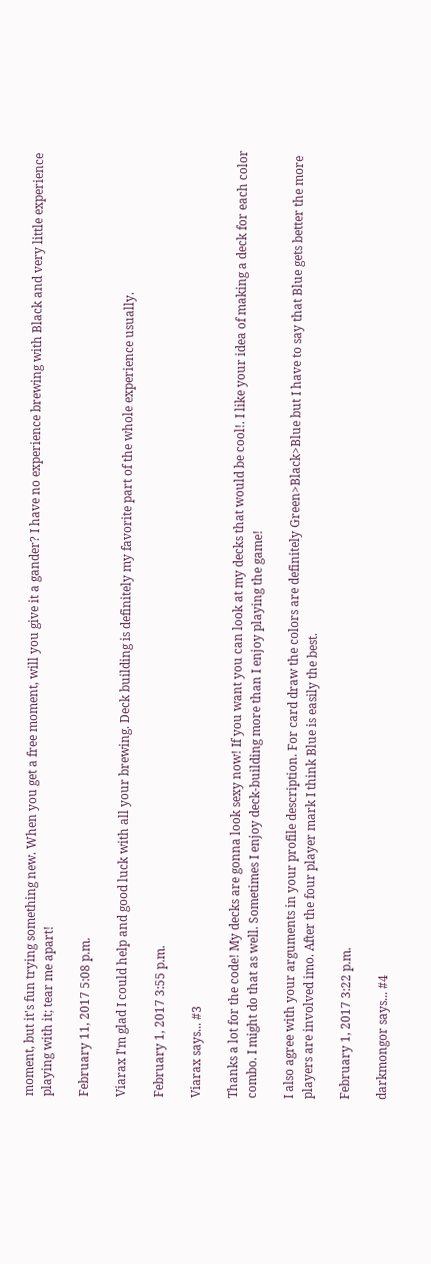moment, but it's fun trying something new. When you get a free moment, will you give it a gander? I have no experience brewing with Black and very little experience playing with it; tear me apart!

February 11, 2017 5:08 p.m.

Viarax I'm glad I could help and good luck with all your brewing. Deck building is definitely my favorite part of the whole experience usually.

February 1, 2017 3:55 p.m.

Viarax says... #3

Thanks a lot for the code! My decks are gonna look sexy now! If you want you can look at my decks that would be cool!. I like your idea of making a deck for each color combo. I might do that as well. Sometimes I enjoy deck-building more than I enjoy playing the game!

I also agree with your arguments in your profile description. For card draw the colors are definitely Green>Black>Blue but I have to say that Blue gets better the more players are involved imo. After the four player mark I think Blue is easily the best.

February 1, 2017 3:22 p.m.

darkmongor says... #4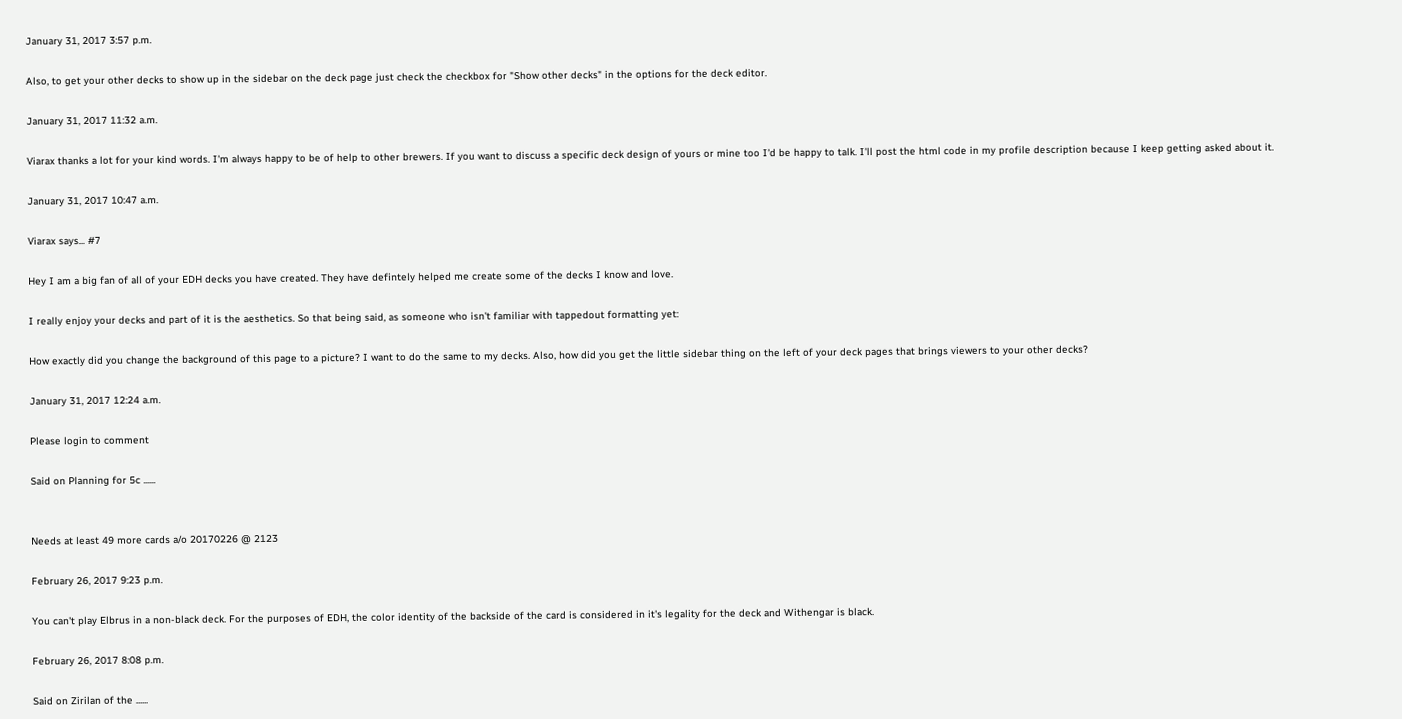January 31, 2017 3:57 p.m.

Also, to get your other decks to show up in the sidebar on the deck page just check the checkbox for "Show other decks" in the options for the deck editor.

January 31, 2017 11:32 a.m.

Viarax thanks a lot for your kind words. I'm always happy to be of help to other brewers. If you want to discuss a specific deck design of yours or mine too I'd be happy to talk. I'll post the html code in my profile description because I keep getting asked about it.

January 31, 2017 10:47 a.m.

Viarax says... #7

Hey I am a big fan of all of your EDH decks you have created. They have defintely helped me create some of the decks I know and love.

I really enjoy your decks and part of it is the aesthetics. So that being said, as someone who isn't familiar with tappedout formatting yet:

How exactly did you change the background of this page to a picture? I want to do the same to my decks. Also, how did you get the little sidebar thing on the left of your deck pages that brings viewers to your other decks?

January 31, 2017 12:24 a.m.

Please login to comment

Said on Planning for 5c ......


Needs at least 49 more cards a/o 20170226 @ 2123

February 26, 2017 9:23 p.m.

You can't play Elbrus in a non-black deck. For the purposes of EDH, the color identity of the backside of the card is considered in it's legality for the deck and Withengar is black.

February 26, 2017 8:08 p.m.

Said on Zirilan of the ......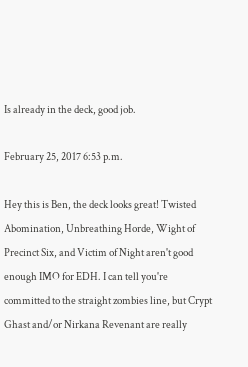Is already in the deck, good job.

February 25, 2017 6:53 p.m.

Hey this is Ben, the deck looks great! Twisted Abomination, Unbreathing Horde, Wight of Precinct Six, and Victim of Night aren't good enough IMO for EDH. I can tell you're committed to the straight zombies line, but Crypt Ghast and/or Nirkana Revenant are really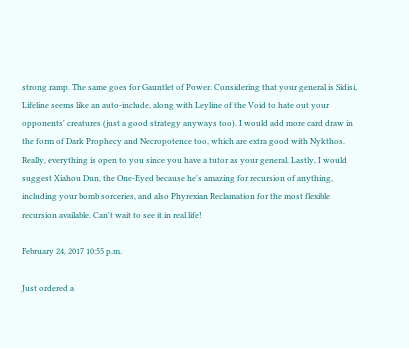strong ramp. The same goes for Gauntlet of Power. Considering that your general is Sidisi, Lifeline seems like an auto-include, along with Leyline of the Void to hate out your opponents' creatures (just a good strategy anyways too). I would add more card draw in the form of Dark Prophecy and Necropotence too, which are extra good with Nykthos. Really, everything is open to you since you have a tutor as your general. Lastly, I would suggest Xiahou Dun, the One-Eyed because he's amazing for recursion of anything, including your bomb sorceries, and also Phyrexian Reclamation for the most flexible recursion available. Can't wait to see it in real life!

February 24, 2017 10:55 p.m.

Just ordered a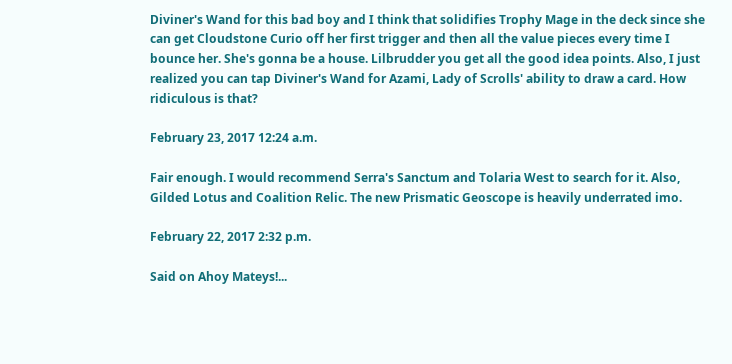Diviner's Wand for this bad boy and I think that solidifies Trophy Mage in the deck since she can get Cloudstone Curio off her first trigger and then all the value pieces every time I bounce her. She's gonna be a house. Lilbrudder you get all the good idea points. Also, I just realized you can tap Diviner's Wand for Azami, Lady of Scrolls' ability to draw a card. How ridiculous is that?

February 23, 2017 12:24 a.m.

Fair enough. I would recommend Serra's Sanctum and Tolaria West to search for it. Also, Gilded Lotus and Coalition Relic. The new Prismatic Geoscope is heavily underrated imo.

February 22, 2017 2:32 p.m.

Said on Ahoy Mateys!...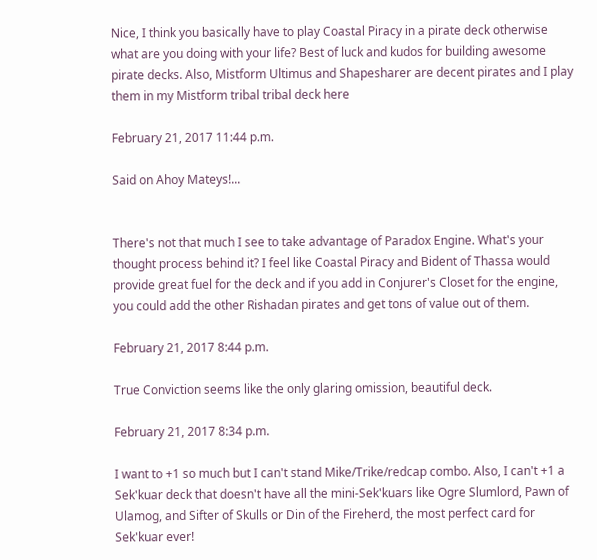Nice, I think you basically have to play Coastal Piracy in a pirate deck otherwise what are you doing with your life? Best of luck and kudos for building awesome pirate decks. Also, Mistform Ultimus and Shapesharer are decent pirates and I play them in my Mistform tribal tribal deck here

February 21, 2017 11:44 p.m.

Said on Ahoy Mateys!...


There's not that much I see to take advantage of Paradox Engine. What's your thought process behind it? I feel like Coastal Piracy and Bident of Thassa would provide great fuel for the deck and if you add in Conjurer's Closet for the engine, you could add the other Rishadan pirates and get tons of value out of them.

February 21, 2017 8:44 p.m.

True Conviction seems like the only glaring omission, beautiful deck.

February 21, 2017 8:34 p.m.

I want to +1 so much but I can't stand Mike/Trike/redcap combo. Also, I can't +1 a Sek'kuar deck that doesn't have all the mini-Sek'kuars like Ogre Slumlord, Pawn of Ulamog, and Sifter of Skulls or Din of the Fireherd, the most perfect card for Sek'kuar ever!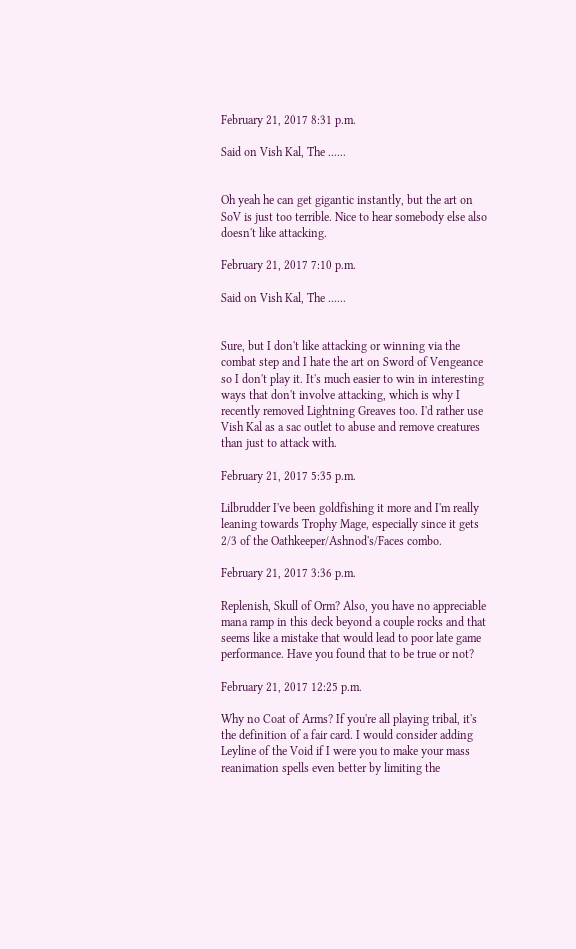February 21, 2017 8:31 p.m.

Said on Vish Kal, The ......


Oh yeah he can get gigantic instantly, but the art on SoV is just too terrible. Nice to hear somebody else also doesn't like attacking.

February 21, 2017 7:10 p.m.

Said on Vish Kal, The ......


Sure, but I don't like attacking or winning via the combat step and I hate the art on Sword of Vengeance so I don't play it. It's much easier to win in interesting ways that don't involve attacking, which is why I recently removed Lightning Greaves too. I'd rather use Vish Kal as a sac outlet to abuse and remove creatures than just to attack with.

February 21, 2017 5:35 p.m.

Lilbrudder I've been goldfishing it more and I'm really leaning towards Trophy Mage, especially since it gets 2/3 of the Oathkeeper/Ashnod's/Faces combo.

February 21, 2017 3:36 p.m.

Replenish, Skull of Orm? Also, you have no appreciable mana ramp in this deck beyond a couple rocks and that seems like a mistake that would lead to poor late game performance. Have you found that to be true or not?

February 21, 2017 12:25 p.m.

Why no Coat of Arms? If you're all playing tribal, it's the definition of a fair card. I would consider adding Leyline of the Void if I were you to make your mass reanimation spells even better by limiting the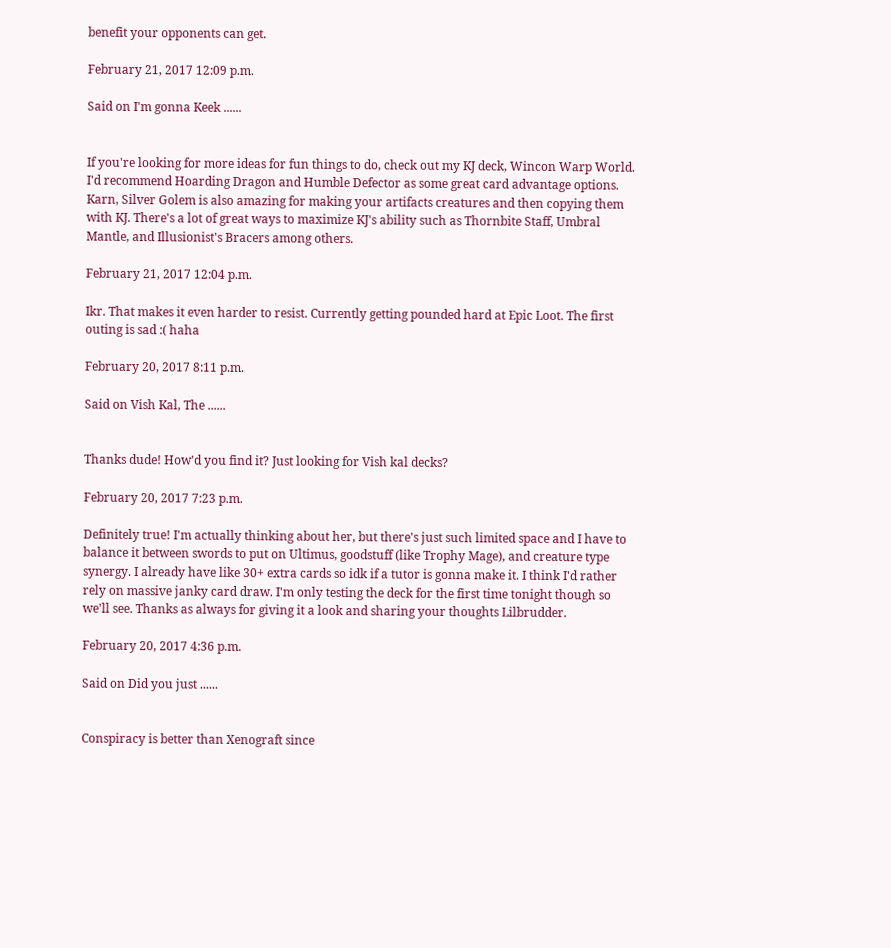benefit your opponents can get.

February 21, 2017 12:09 p.m.

Said on I'm gonna Keek ......


If you're looking for more ideas for fun things to do, check out my KJ deck, Wincon Warp World. I'd recommend Hoarding Dragon and Humble Defector as some great card advantage options. Karn, Silver Golem is also amazing for making your artifacts creatures and then copying them with KJ. There's a lot of great ways to maximize KJ's ability such as Thornbite Staff, Umbral Mantle, and Illusionist's Bracers among others.

February 21, 2017 12:04 p.m.

Ikr. That makes it even harder to resist. Currently getting pounded hard at Epic Loot. The first outing is sad :( haha

February 20, 2017 8:11 p.m.

Said on Vish Kal, The ......


Thanks dude! How'd you find it? Just looking for Vish kal decks?

February 20, 2017 7:23 p.m.

Definitely true! I'm actually thinking about her, but there's just such limited space and I have to balance it between swords to put on Ultimus, goodstuff (like Trophy Mage), and creature type synergy. I already have like 30+ extra cards so idk if a tutor is gonna make it. I think I'd rather rely on massive janky card draw. I'm only testing the deck for the first time tonight though so we'll see. Thanks as always for giving it a look and sharing your thoughts Lilbrudder.

February 20, 2017 4:36 p.m.

Said on Did you just ......


Conspiracy is better than Xenograft since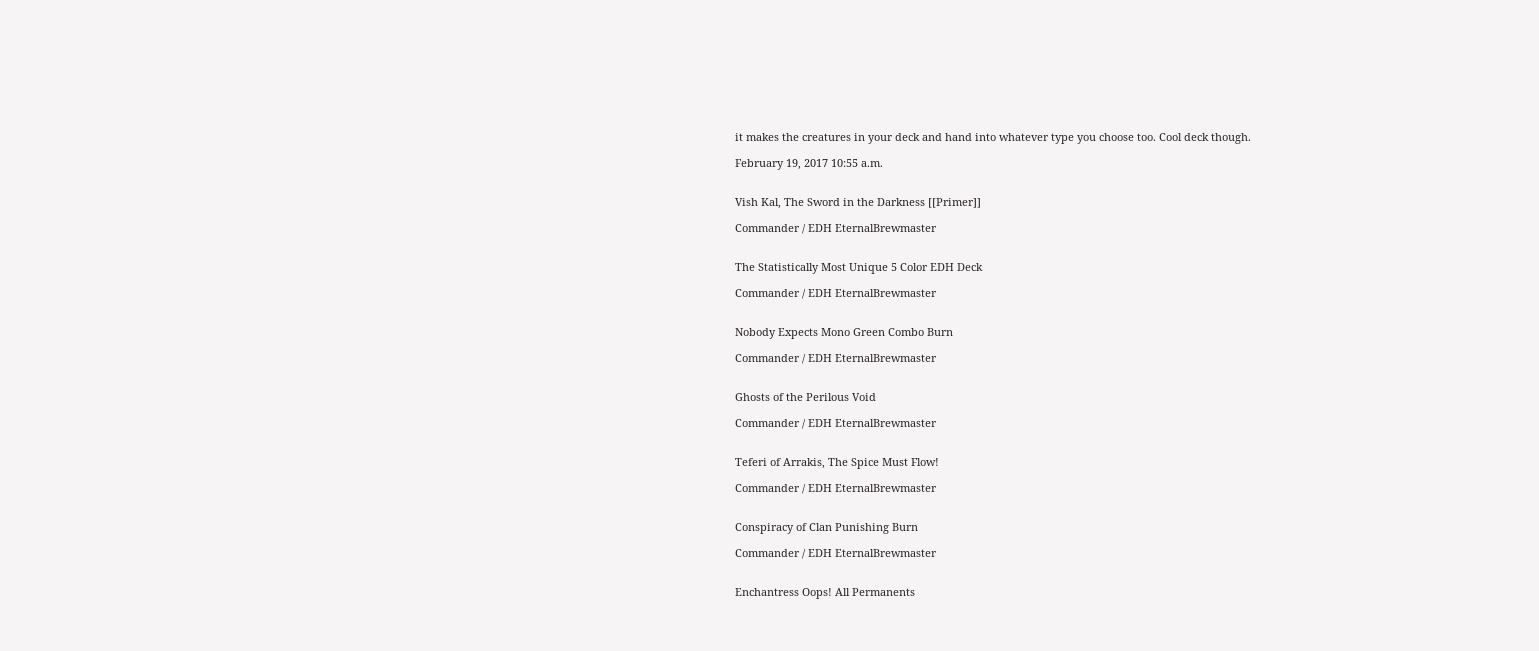it makes the creatures in your deck and hand into whatever type you choose too. Cool deck though.

February 19, 2017 10:55 a.m.


Vish Kal, The Sword in the Darkness [[Primer]]

Commander / EDH EternalBrewmaster


The Statistically Most Unique 5 Color EDH Deck

Commander / EDH EternalBrewmaster


Nobody Expects Mono Green Combo Burn

Commander / EDH EternalBrewmaster


Ghosts of the Perilous Void

Commander / EDH EternalBrewmaster


Teferi of Arrakis, The Spice Must Flow!

Commander / EDH EternalBrewmaster


Conspiracy of Clan Punishing Burn

Commander / EDH EternalBrewmaster


Enchantress Oops! All Permanents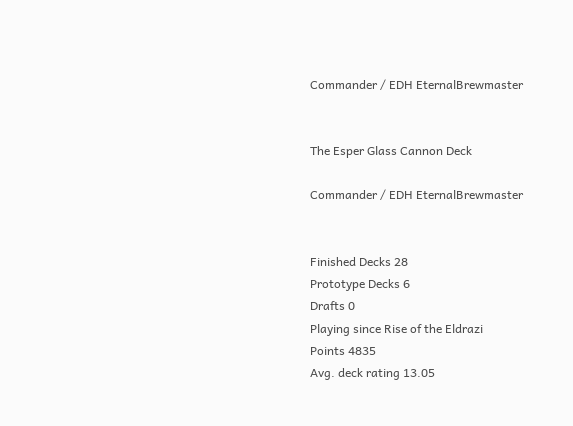Commander / EDH EternalBrewmaster


The Esper Glass Cannon Deck

Commander / EDH EternalBrewmaster


Finished Decks 28
Prototype Decks 6
Drafts 0
Playing since Rise of the Eldrazi
Points 4835
Avg. deck rating 13.05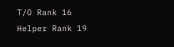T/O Rank 16
Helper Rank 19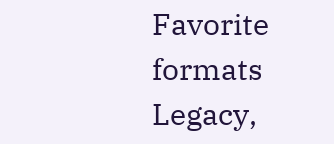Favorite formats Legacy,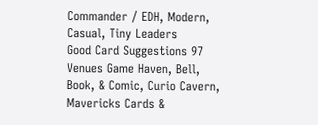Commander / EDH, Modern, Casual, Tiny Leaders
Good Card Suggestions 97
Venues Game Haven, Bell, Book, & Comic, Curio Cavern, Mavericks Cards &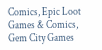Comics, Epic Loot Games & Comics, Gem City Games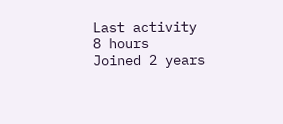Last activity 8 hours
Joined 2 years